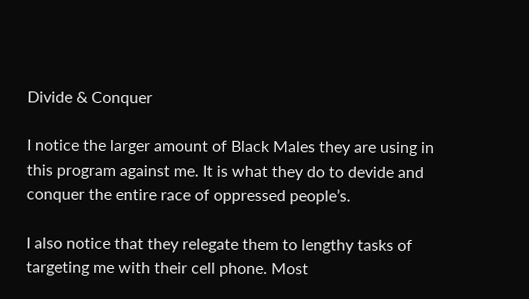Divide & Conquer

I notice the larger amount of Black Males they are using in this program against me. It is what they do to devide and conquer the entire race of oppressed people’s.

I also notice that they relegate them to lengthy tasks of targeting me with their cell phone. Most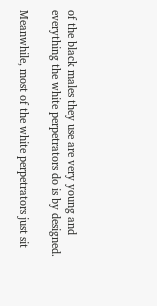of the black males they use are very young and everything the white perpetrators do is by designed.

Meanwhile, most of the white perpetrators just sit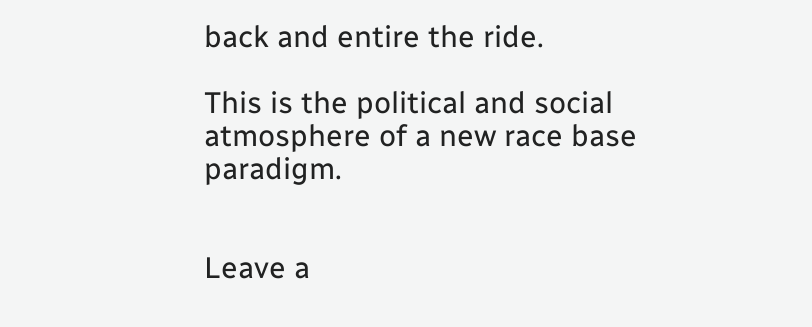back and entire the ride.

This is the political and social atmosphere of a new race base paradigm.


Leave a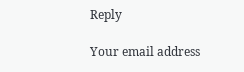Reply

Your email address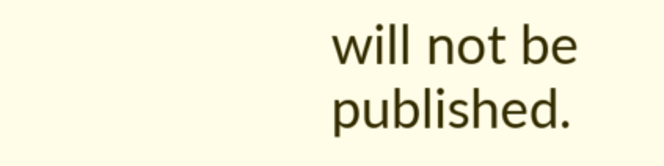will not be published.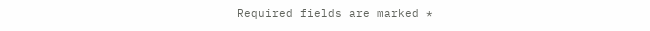Required fields are marked *